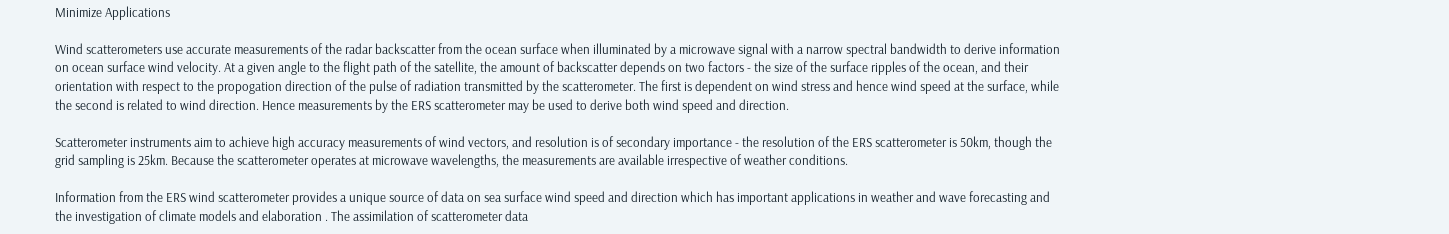Minimize Applications

Wind scatterometers use accurate measurements of the radar backscatter from the ocean surface when illuminated by a microwave signal with a narrow spectral bandwidth to derive information on ocean surface wind velocity. At a given angle to the flight path of the satellite, the amount of backscatter depends on two factors - the size of the surface ripples of the ocean, and their orientation with respect to the propogation direction of the pulse of radiation transmitted by the scatterometer. The first is dependent on wind stress and hence wind speed at the surface, while the second is related to wind direction. Hence measurements by the ERS scatterometer may be used to derive both wind speed and direction.

Scatterometer instruments aim to achieve high accuracy measurements of wind vectors, and resolution is of secondary importance - the resolution of the ERS scatterometer is 50km, though the grid sampling is 25km. Because the scatterometer operates at microwave wavelengths, the measurements are available irrespective of weather conditions.

Information from the ERS wind scatterometer provides a unique source of data on sea surface wind speed and direction which has important applications in weather and wave forecasting and the investigation of climate models and elaboration . The assimilation of scatterometer data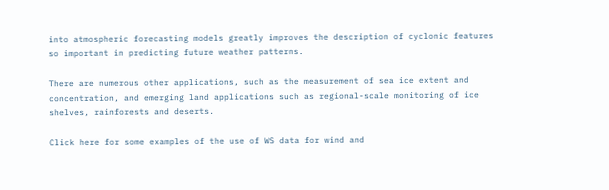into atmospheric forecasting models greatly improves the description of cyclonic features so important in predicting future weather patterns.

There are numerous other applications, such as the measurement of sea ice extent and concentration, and emerging land applications such as regional-scale monitoring of ice shelves, rainforests and deserts.

Click here for some examples of the use of WS data for wind and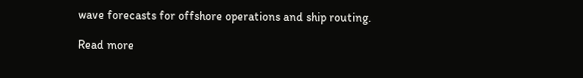wave forecasts for offshore operations and ship routing.

Read more